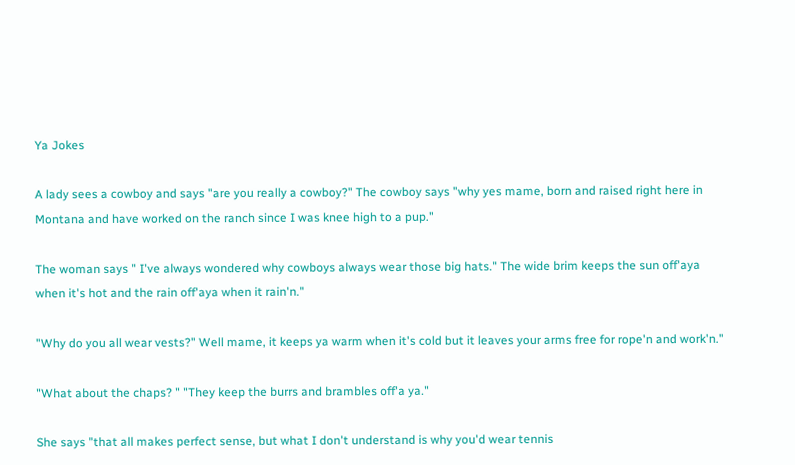Ya Jokes

A lady sees a cowboy and says "are you really a cowboy?" The cowboy says "why yes mame, born and raised right here in Montana and have worked on the ranch since I was knee high to a pup."

The woman says " I've always wondered why cowboys always wear those big hats." The wide brim keeps the sun off'aya when it's hot and the rain off'aya when it rain'n."

"Why do you all wear vests?" Well mame, it keeps ya warm when it's cold but it leaves your arms free for rope'n and work'n."

"What about the chaps? " "They keep the burrs and brambles off'a ya."

She says "that all makes perfect sense, but what I don't understand is why you'd wear tennis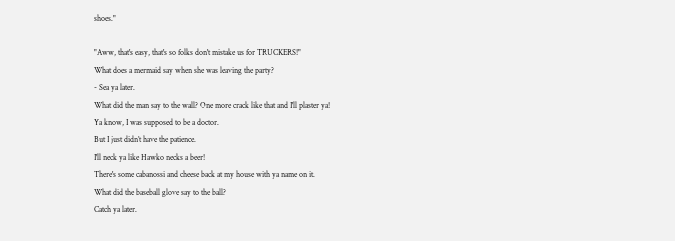shoes."

"Aww, that's easy, that's so folks don't mistake us for TRUCKERS!"
What does a mermaid say when she was leaving the party?
- Sea ya later.
What did the man say to the wall? One more crack like that and I'll plaster ya!
Ya know, I was supposed to be a doctor.
But I just didn’t have the patience.
I'll neck ya like Hawko necks a beer!
There's some cabanossi and cheese back at my house with ya name on it.
What did the baseball glove say to the ball?
Catch ya later.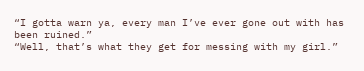“I gotta warn ya, every man I’ve ever gone out with has been ruined.”
“Well, that’s what they get for messing with my girl.”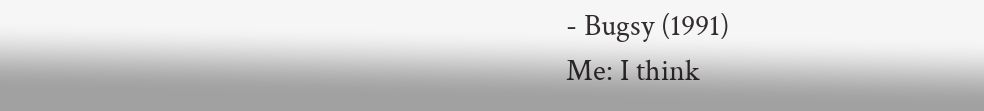- Bugsy (1991)
Me: I think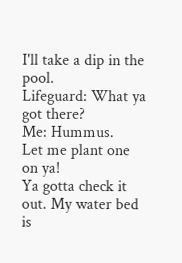I'll take a dip in the pool.
Lifeguard: What ya got there?
Me: Hummus.
Let me plant one on ya!
Ya gotta check it out. My water bed is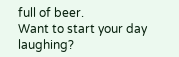full of beer.
Want to start your day laughing?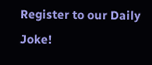Register to our Daily Joke!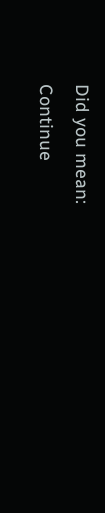Did you mean:
Continue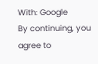With: Google
By continuing, you agree to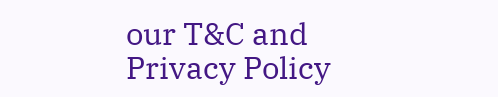our T&C and Privacy Policy